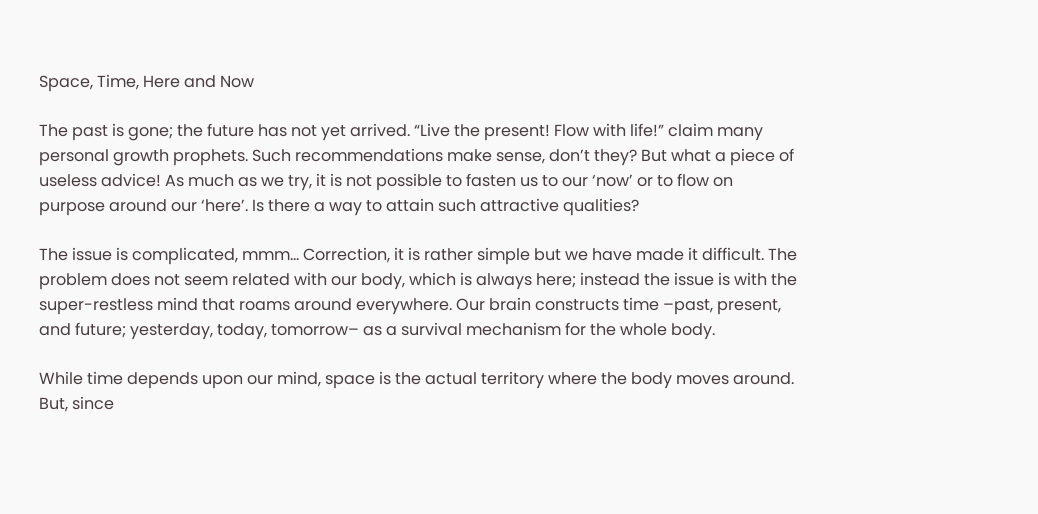Space, Time, Here and Now

The past is gone; the future has not yet arrived. “Live the present! Flow with life!” claim many personal growth prophets. Such recommendations make sense, don’t they? But what a piece of useless advice! As much as we try, it is not possible to fasten us to our ‘now’ or to flow on purpose around our ‘here’. Is there a way to attain such attractive qualities?

The issue is complicated, mmm… Correction, it is rather simple but we have made it difficult. The problem does not seem related with our body, which is always here; instead the issue is with the super-restless mind that roams around everywhere. Our brain constructs time –past, present, and future; yesterday, today, tomorrow– as a survival mechanism for the whole body.

While time depends upon our mind, space is the actual territory where the body moves around. But, since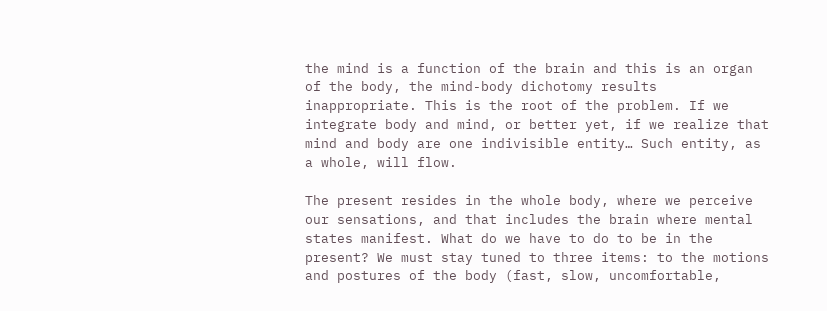the mind is a function of the brain and this is an organ of the body, the mind-body dichotomy results inappropriate. This is the root of the problem. If we integrate body and mind, or better yet, if we realize that mind and body are one indivisible entity… Such entity, as a whole, will flow.

The present resides in the whole body, where we perceive our sensations, and that includes the brain where mental states manifest. What do we have to do to be in the present? We must stay tuned to three items: to the motions and postures of the body (fast, slow, uncomfortable,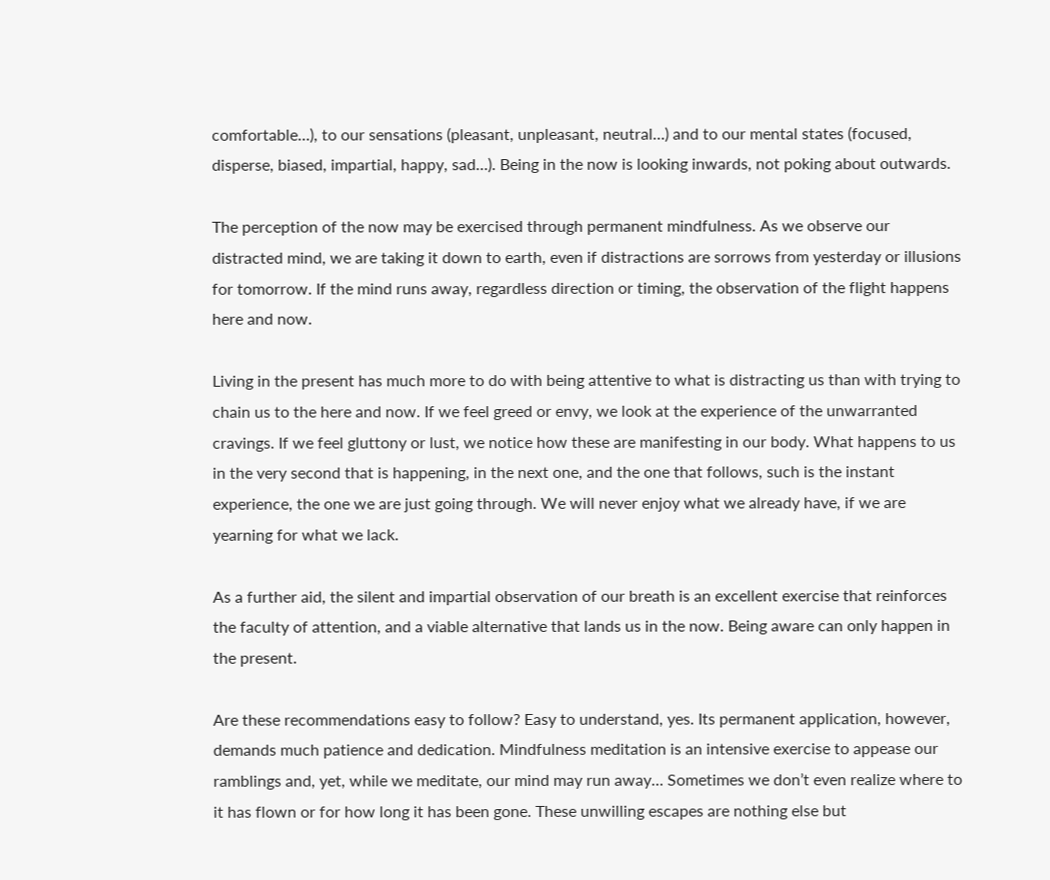comfortable…), to our sensations (pleasant, unpleasant, neutral…) and to our mental states (focused, disperse, biased, impartial, happy, sad…). Being in the now is looking inwards, not poking about outwards.

The perception of the now may be exercised through permanent mindfulness. As we observe our distracted mind, we are taking it down to earth, even if distractions are sorrows from yesterday or illusions for tomorrow. If the mind runs away, regardless direction or timing, the observation of the flight happens here and now.

Living in the present has much more to do with being attentive to what is distracting us than with trying to chain us to the here and now. If we feel greed or envy, we look at the experience of the unwarranted cravings. If we feel gluttony or lust, we notice how these are manifesting in our body. What happens to us in the very second that is happening, in the next one, and the one that follows, such is the instant experience, the one we are just going through. We will never enjoy what we already have, if we are yearning for what we lack.

As a further aid, the silent and impartial observation of our breath is an excellent exercise that reinforces the faculty of attention, and a viable alternative that lands us in the now. Being aware can only happen in the present.

Are these recommendations easy to follow? Easy to understand, yes. Its permanent application, however, demands much patience and dedication. Mindfulness meditation is an intensive exercise to appease our ramblings and, yet, while we meditate, our mind may run away… Sometimes we don’t even realize where to it has flown or for how long it has been gone. These unwilling escapes are nothing else but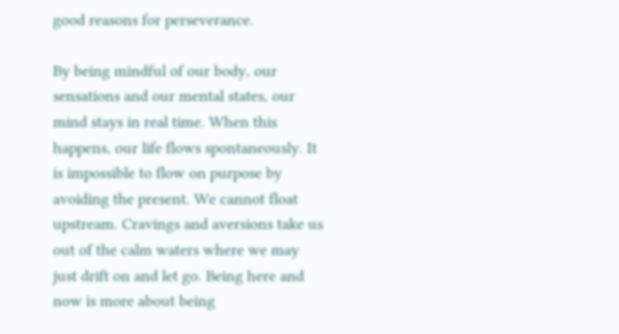good reasons for perseverance.

By being mindful of our body, our sensations and our mental states, our mind stays in real time. When this happens, our life flows spontaneously. It is impossible to flow on purpose by avoiding the present. We cannot float upstream. Cravings and aversions take us out of the calm waters where we may just drift on and let go. Being here and now is more about being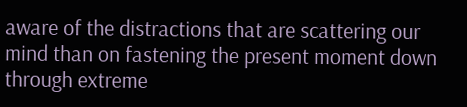aware of the distractions that are scattering our mind than on fastening the present moment down through extreme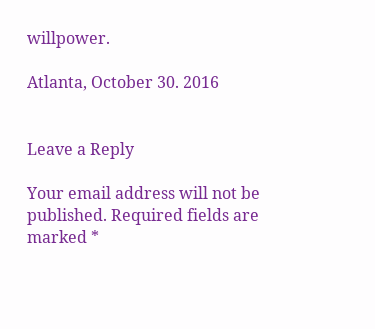willpower.

Atlanta, October 30. 2016


Leave a Reply

Your email address will not be published. Required fields are marked *